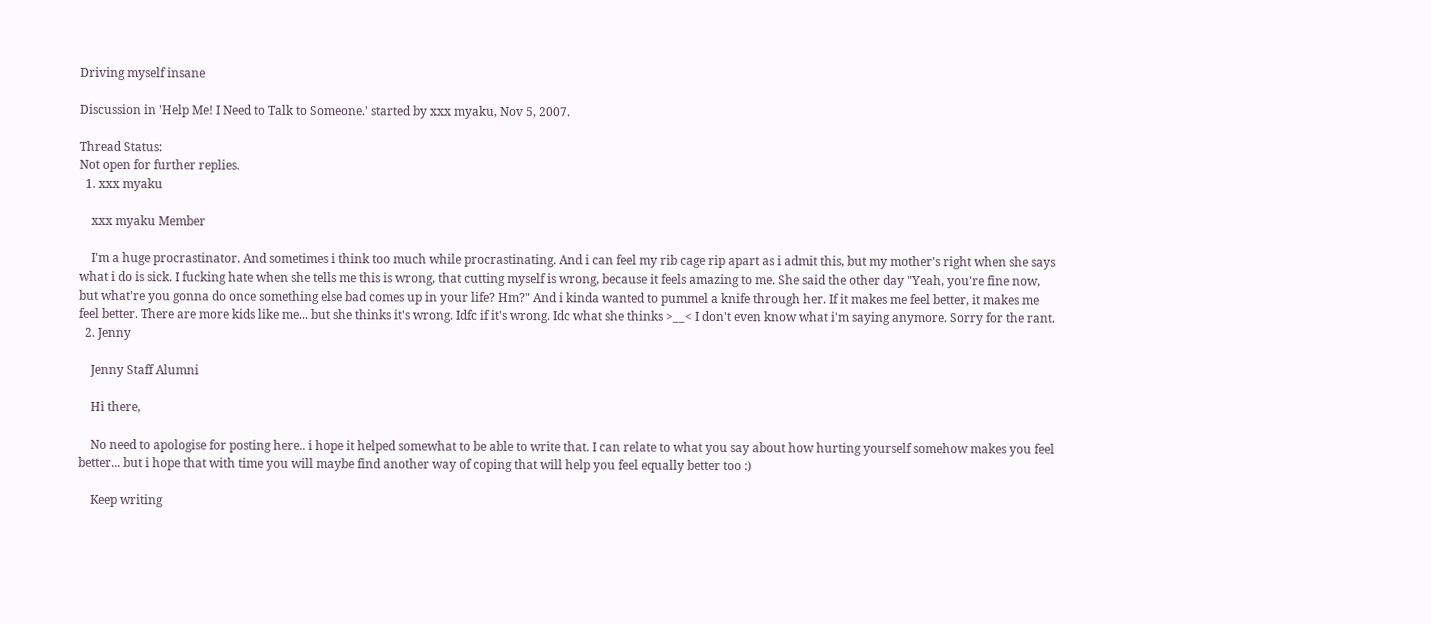Driving myself insane

Discussion in 'Help Me! I Need to Talk to Someone.' started by xxx myaku, Nov 5, 2007.

Thread Status:
Not open for further replies.
  1. xxx myaku

    xxx myaku Member

    I'm a huge procrastinator. And sometimes i think too much while procrastinating. And i can feel my rib cage rip apart as i admit this, but my mother's right when she says what i do is sick. I fucking hate when she tells me this is wrong, that cutting myself is wrong, because it feels amazing to me. She said the other day "Yeah, you're fine now, but what're you gonna do once something else bad comes up in your life? Hm?" And i kinda wanted to pummel a knife through her. If it makes me feel better, it makes me feel better. There are more kids like me... but she thinks it's wrong. Idfc if it's wrong. Idc what she thinks >__< I don't even know what i'm saying anymore. Sorry for the rant.
  2. Jenny

    Jenny Staff Alumni

    Hi there,

    No need to apologise for posting here.. i hope it helped somewhat to be able to write that. I can relate to what you say about how hurting yourself somehow makes you feel better... but i hope that with time you will maybe find another way of coping that will help you feel equally better too :)

    Keep writing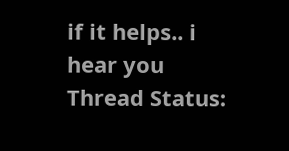if it helps.. i hear you
Thread Status: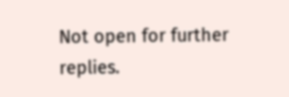Not open for further replies.